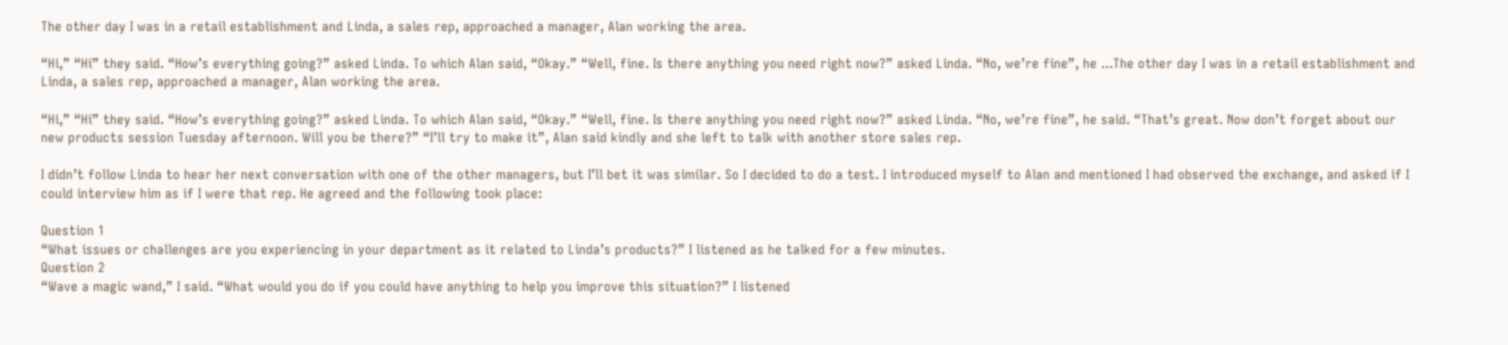The other day I was in a retail establishment and Linda, a sales rep, approached a manager, Alan working the area.

“Hi,” “Hi” they said. “How’s everything going?” asked Linda. To which Alan said, “Okay.” “Well, fine. Is there anything you need right now?” asked Linda. “No, we’re fine”, he ...The other day I was in a retail establishment and Linda, a sales rep, approached a manager, Alan working the area.

“Hi,” “Hi” they said. “How’s everything going?” asked Linda. To which Alan said, “Okay.” “Well, fine. Is there anything you need right now?” asked Linda. “No, we’re fine”, he said. “That’s great. Now don’t forget about our new products session Tuesday afternoon. Will you be there?” “I’ll try to make it”, Alan said kindly and she left to talk with another store sales rep.

I didn’t follow Linda to hear her next conversation with one of the other managers, but I’ll bet it was similar. So I decided to do a test. I introduced myself to Alan and mentioned I had observed the exchange, and asked if I could interview him as if I were that rep. He agreed and the following took place:

Question 1
“What issues or challenges are you experiencing in your department as it related to Linda’s products?” I listened as he talked for a few minutes.
Question 2
“Wave a magic wand,” I said. “What would you do if you could have anything to help you improve this situation?” I listened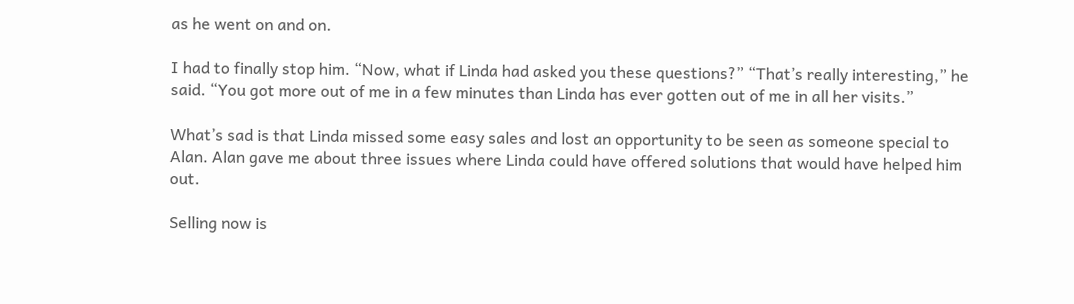as he went on and on.

I had to finally stop him. “Now, what if Linda had asked you these questions?” “That’s really interesting,” he said. “You got more out of me in a few minutes than Linda has ever gotten out of me in all her visits.”

What’s sad is that Linda missed some easy sales and lost an opportunity to be seen as someone special to Alan. Alan gave me about three issues where Linda could have offered solutions that would have helped him out.

Selling now is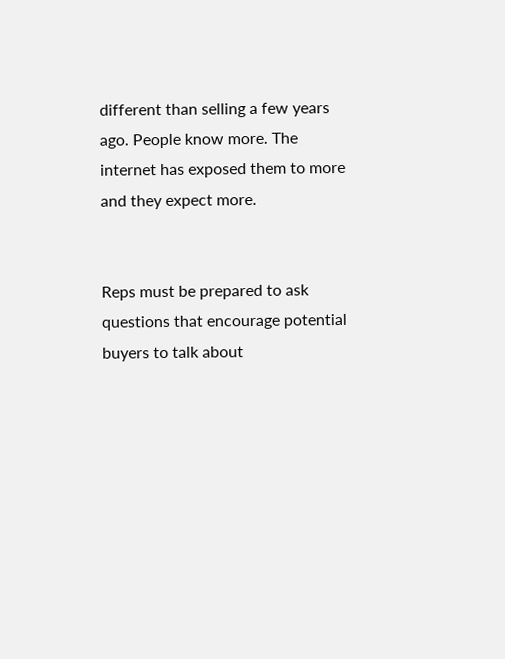different than selling a few years ago. People know more. The internet has exposed them to more and they expect more.


Reps must be prepared to ask questions that encourage potential buyers to talk about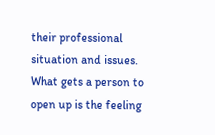their professional situation and issues. What gets a person to open up is the feeling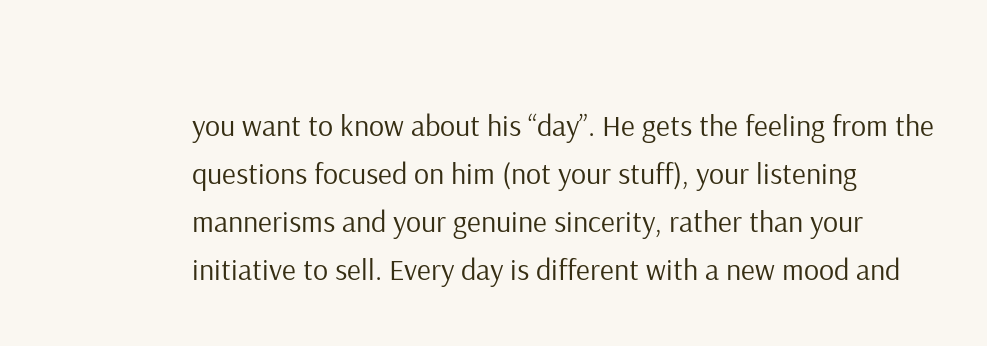you want to know about his “day”. He gets the feeling from the questions focused on him (not your stuff), your listening mannerisms and your genuine sincerity, rather than your initiative to sell. Every day is different with a new mood and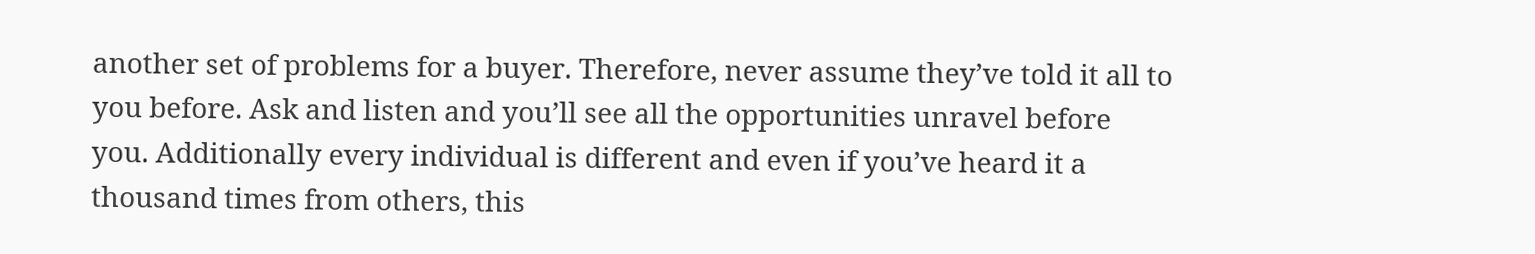another set of problems for a buyer. Therefore, never assume they’ve told it all to you before. Ask and listen and you’ll see all the opportunities unravel before you. Additionally every individual is different and even if you’ve heard it a thousand times from others, this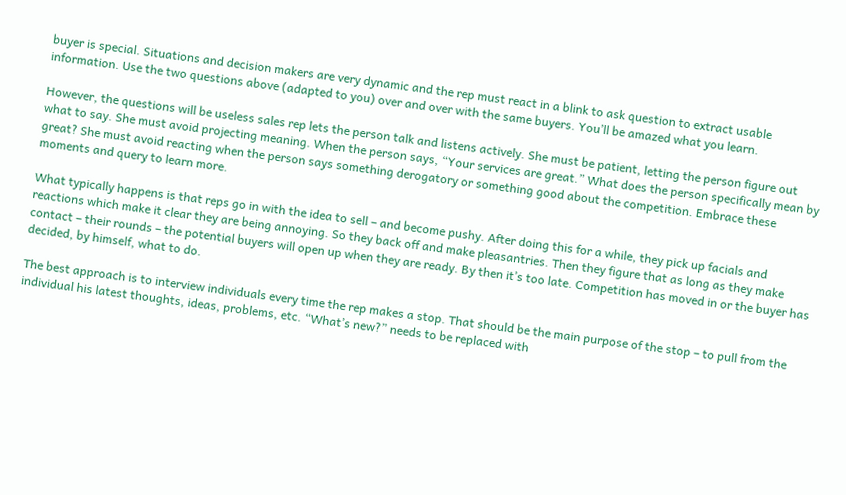buyer is special. Situations and decision makers are very dynamic and the rep must react in a blink to ask question to extract usable information. Use the two questions above (adapted to you) over and over with the same buyers. You’ll be amazed what you learn.

However, the questions will be useless sales rep lets the person talk and listens actively. She must be patient, letting the person figure out what to say. She must avoid projecting meaning. When the person says, “Your services are great.” What does the person specifically mean by great? She must avoid reacting when the person says something derogatory or something good about the competition. Embrace these moments and query to learn more.

What typically happens is that reps go in with the idea to sell – and become pushy. After doing this for a while, they pick up facials and reactions which make it clear they are being annoying. So they back off and make pleasantries. Then they figure that as long as they make contact – their rounds – the potential buyers will open up when they are ready. By then it’s too late. Competition has moved in or the buyer has decided, by himself, what to do.

The best approach is to interview individuals every time the rep makes a stop. That should be the main purpose of the stop – to pull from the individual his latest thoughts, ideas, problems, etc. “What’s new?” needs to be replaced with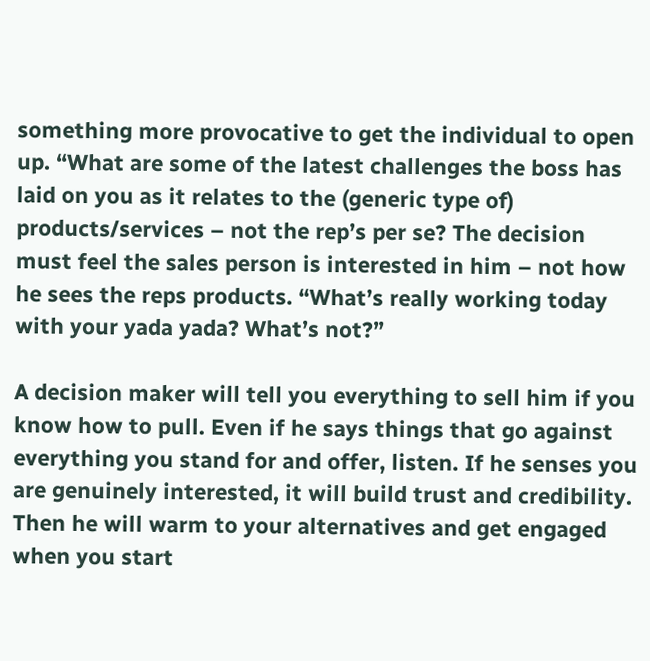something more provocative to get the individual to open up. “What are some of the latest challenges the boss has laid on you as it relates to the (generic type of) products/services – not the rep’s per se? The decision must feel the sales person is interested in him – not how he sees the reps products. “What’s really working today with your yada yada? What’s not?”

A decision maker will tell you everything to sell him if you know how to pull. Even if he says things that go against everything you stand for and offer, listen. If he senses you are genuinely interested, it will build trust and credibility. Then he will warm to your alternatives and get engaged when you start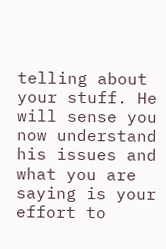telling about your stuff. He will sense you now understand his issues and what you are saying is your effort to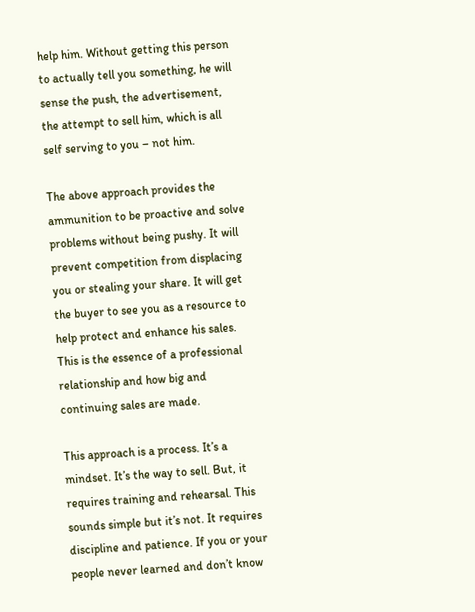help him. Without getting this person to actually tell you something, he will sense the push, the advertisement, the attempt to sell him, which is all self serving to you – not him.

The above approach provides the ammunition to be proactive and solve problems without being pushy. It will prevent competition from displacing you or stealing your share. It will get the buyer to see you as a resource to help protect and enhance his sales. This is the essence of a professional relationship and how big and continuing sales are made.

This approach is a process. It’s a mindset. It’s the way to sell. But, it requires training and rehearsal. This sounds simple but it’s not. It requires discipline and patience. If you or your people never learned and don’t know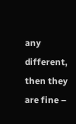any different, then they are fine –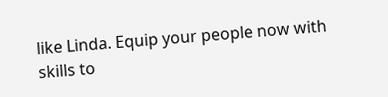like Linda. Equip your people now with skills to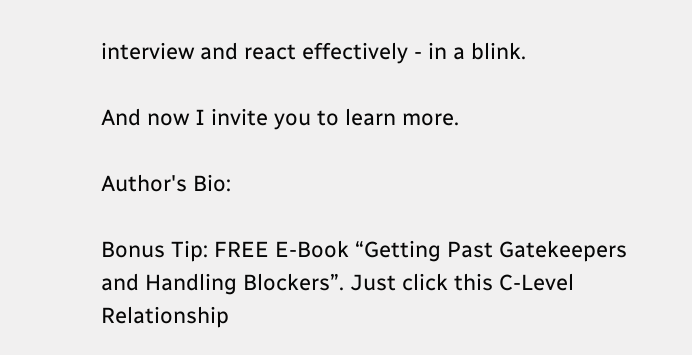interview and react effectively - in a blink.

And now I invite you to learn more.

Author's Bio:

Bonus Tip: FREE E-Book “Getting Past Gatekeepers and Handling Blockers”. Just click this C-Level Relationship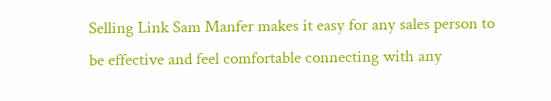Selling Link Sam Manfer makes it easy for any sales person to be effective and feel comfortable connecting with any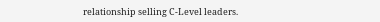relationship selling C-Level leaders.